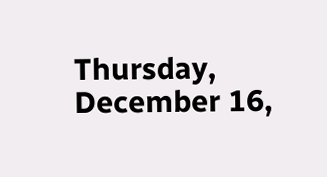Thursday, December 16,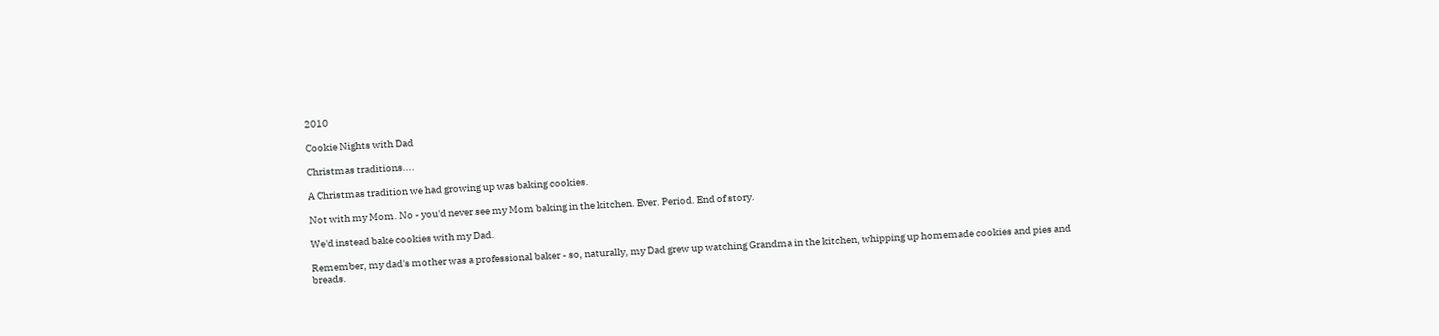2010

Cookie Nights with Dad

Christmas traditions....

A Christmas tradition we had growing up was baking cookies.

Not with my Mom. No - you'd never see my Mom baking in the kitchen. Ever. Period. End of story.

We'd instead bake cookies with my Dad.

Remember, my dad's mother was a professional baker - so, naturally, my Dad grew up watching Grandma in the kitchen, whipping up homemade cookies and pies and breads.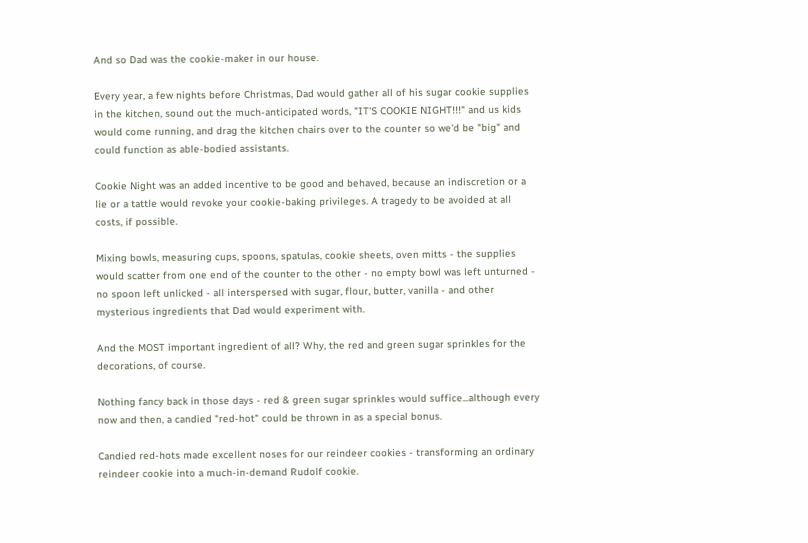And so Dad was the cookie-maker in our house.

Every year, a few nights before Christmas, Dad would gather all of his sugar cookie supplies in the kitchen, sound out the much-anticipated words, "IT'S COOKIE NIGHT!!!" and us kids would come running, and drag the kitchen chairs over to the counter so we'd be "big" and could function as able-bodied assistants.

Cookie Night was an added incentive to be good and behaved, because an indiscretion or a lie or a tattle would revoke your cookie-baking privileges. A tragedy to be avoided at all costs, if possible.

Mixing bowls, measuring cups, spoons, spatulas, cookie sheets, oven mitts - the supplies would scatter from one end of the counter to the other - no empty bowl was left unturned - no spoon left unlicked - all interspersed with sugar, flour, butter, vanilla - and other mysterious ingredients that Dad would experiment with.

And the MOST important ingredient of all? Why, the red and green sugar sprinkles for the decorations, of course.

Nothing fancy back in those days - red & green sugar sprinkles would suffice...although every now and then, a candied "red-hot" could be thrown in as a special bonus.

Candied red-hots made excellent noses for our reindeer cookies - transforming an ordinary reindeer cookie into a much-in-demand Rudolf cookie.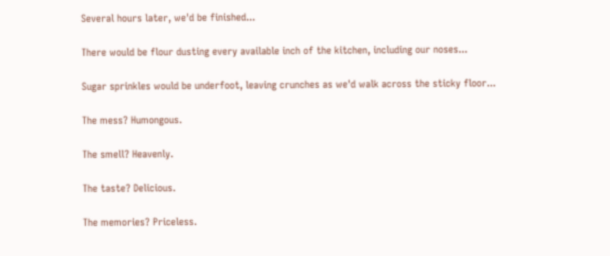Several hours later, we'd be finished...

There would be flour dusting every available inch of the kitchen, including our noses...

Sugar sprinkles would be underfoot, leaving crunches as we'd walk across the sticky floor...

The mess? Humongous.

The smell? Heavenly.

The taste? Delicious.

The memories? Priceless.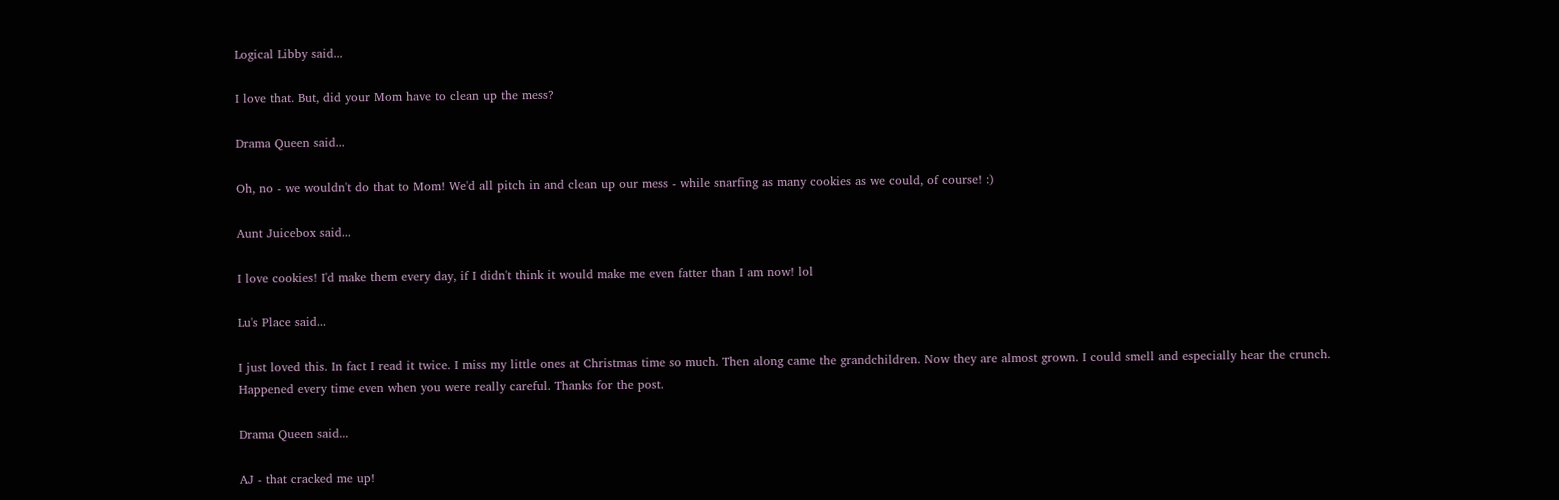Logical Libby said...

I love that. But, did your Mom have to clean up the mess?

Drama Queen said...

Oh, no - we wouldn't do that to Mom! We'd all pitch in and clean up our mess - while snarfing as many cookies as we could, of course! :)

Aunt Juicebox said...

I love cookies! I'd make them every day, if I didn't think it would make me even fatter than I am now! lol

Lu's Place said...

I just loved this. In fact I read it twice. I miss my little ones at Christmas time so much. Then along came the grandchildren. Now they are almost grown. I could smell and especially hear the crunch. Happened every time even when you were really careful. Thanks for the post.

Drama Queen said...

AJ - that cracked me up!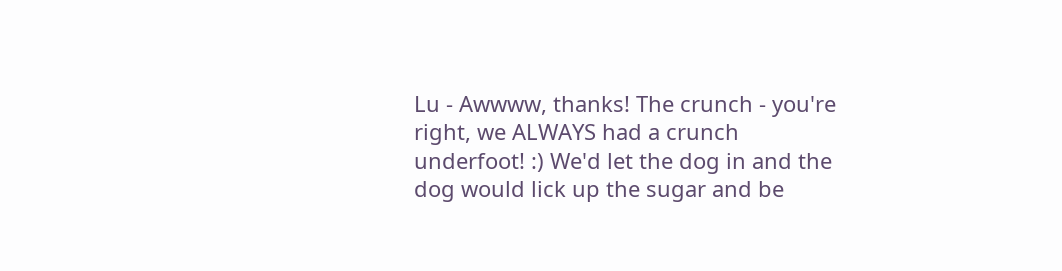Lu - Awwww, thanks! The crunch - you're right, we ALWAYS had a crunch underfoot! :) We'd let the dog in and the dog would lick up the sugar and be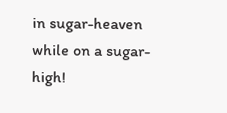in sugar-heaven while on a sugar-high!